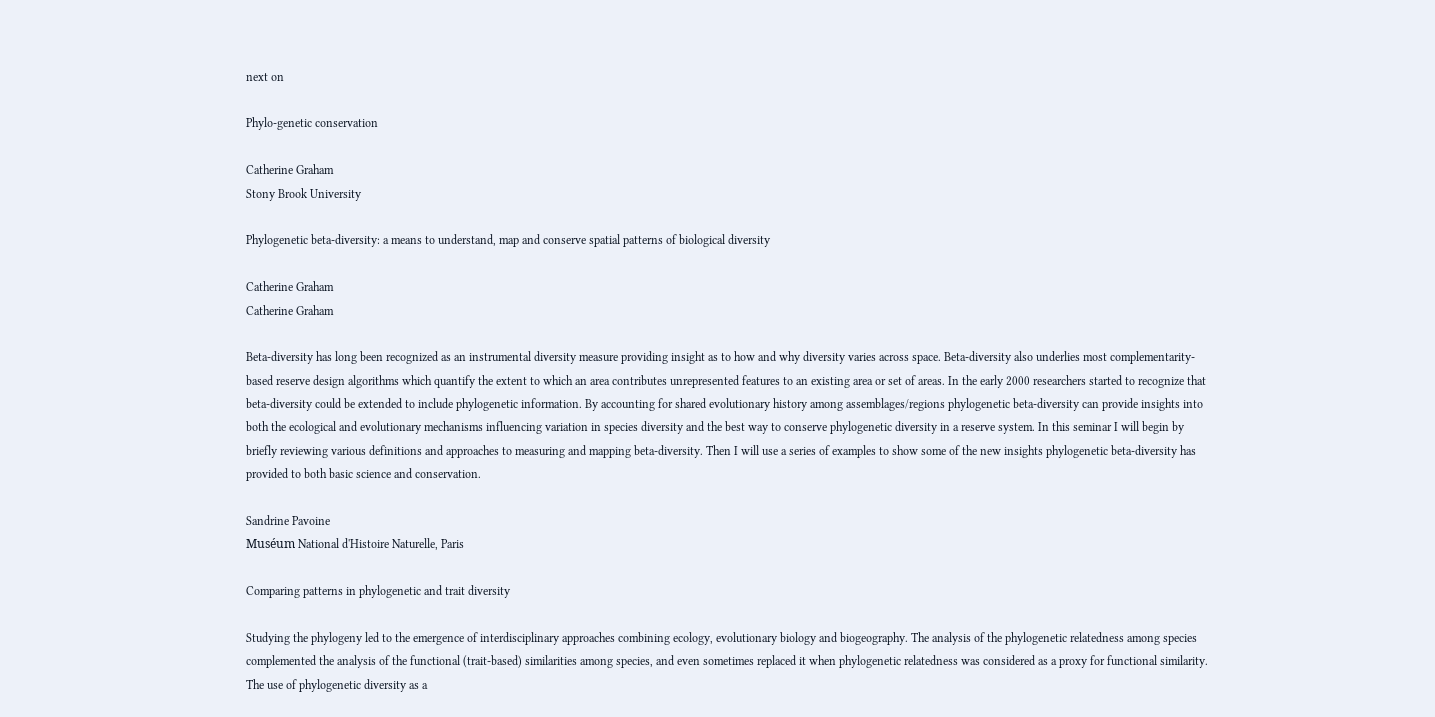next on

Phylo-genetic conservation

Catherine Graham
Stony Brook University

Phylogenetic beta-diversity: a means to understand, map and conserve spatial patterns of biological diversity

Catherine Graham
Catherine Graham

Beta-diversity has long been recognized as an instrumental diversity measure providing insight as to how and why diversity varies across space. Beta-diversity also underlies most complementarity-based reserve design algorithms which quantify the extent to which an area contributes unrepresented features to an existing area or set of areas. In the early 2000 researchers started to recognize that beta-diversity could be extended to include phylogenetic information. By accounting for shared evolutionary history among assemblages/regions phylogenetic beta-diversity can provide insights into both the ecological and evolutionary mechanisms influencing variation in species diversity and the best way to conserve phylogenetic diversity in a reserve system. In this seminar I will begin by briefly reviewing various definitions and approaches to measuring and mapping beta-diversity. Then I will use a series of examples to show some of the new insights phylogenetic beta-diversity has provided to both basic science and conservation.

Sandrine Pavoine
Muséum National d'Histoire Naturelle, Paris

Comparing patterns in phylogenetic and trait diversity

Studying the phylogeny led to the emergence of interdisciplinary approaches combining ecology, evolutionary biology and biogeography. The analysis of the phylogenetic relatedness among species complemented the analysis of the functional (trait-based) similarities among species, and even sometimes replaced it when phylogenetic relatedness was considered as a proxy for functional similarity. The use of phylogenetic diversity as a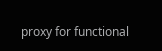proxy for functional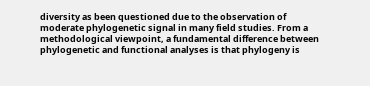diversity as been questioned due to the observation of moderate phylogenetic signal in many field studies. From a methodological viewpoint, a fundamental difference between phylogenetic and functional analyses is that phylogeny is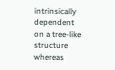intrinsically dependent on a tree-like structure whereas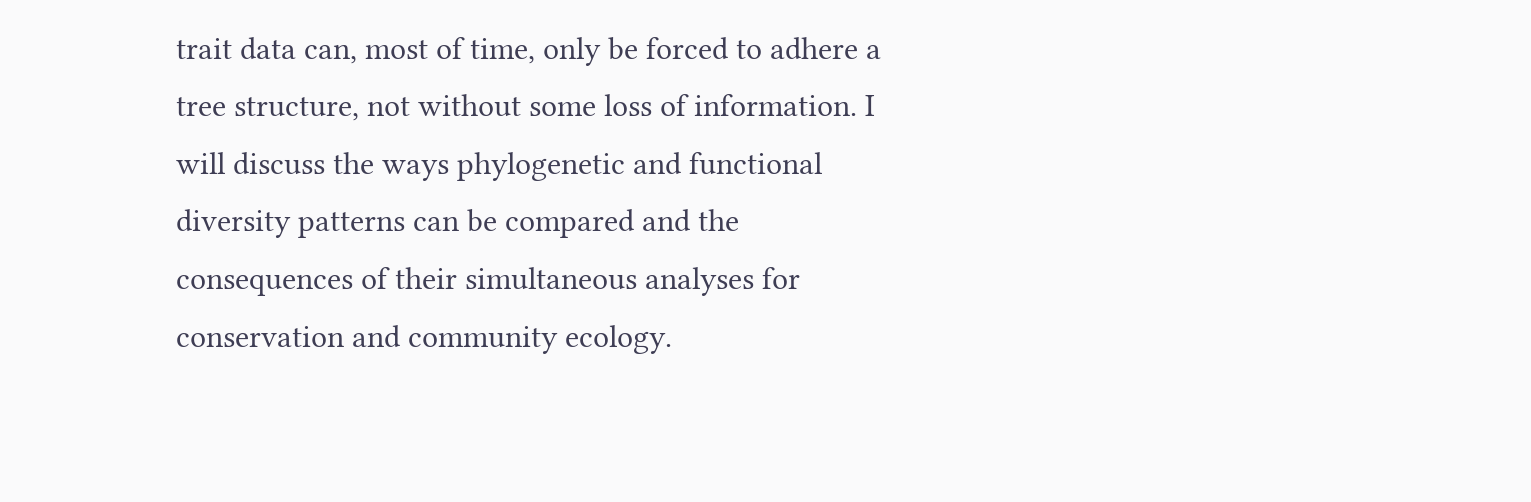trait data can, most of time, only be forced to adhere a tree structure, not without some loss of information. I will discuss the ways phylogenetic and functional diversity patterns can be compared and the consequences of their simultaneous analyses for conservation and community ecology.